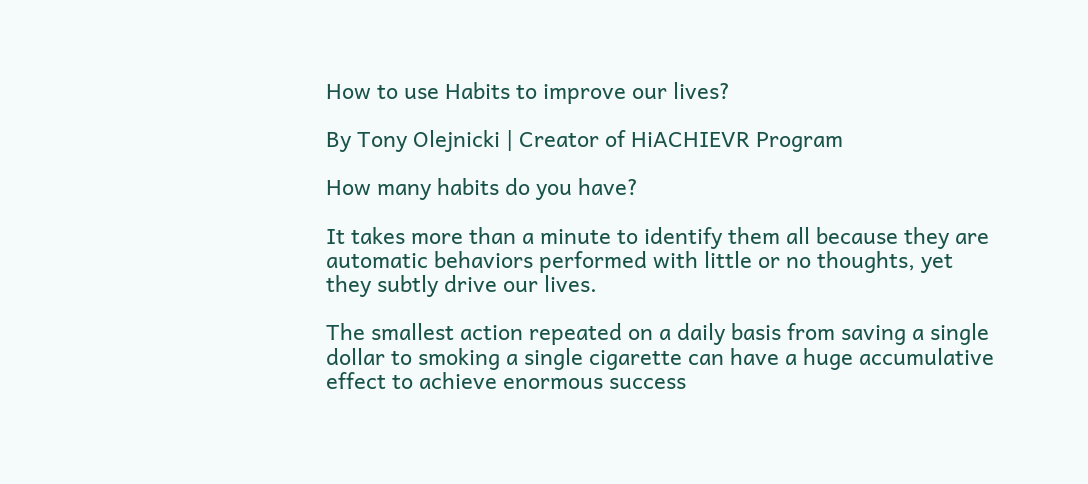How to use Habits to improve our lives?

By Tony Olejnicki | Creator of HiACHIEVR Program

How many habits do you have?

It takes more than a minute to identify them all because they are automatic behaviors performed with little or no thoughts, yet they subtly drive our lives.

The smallest action repeated on a daily basis from saving a single dollar to smoking a single cigarette can have a huge accumulative effect to achieve enormous success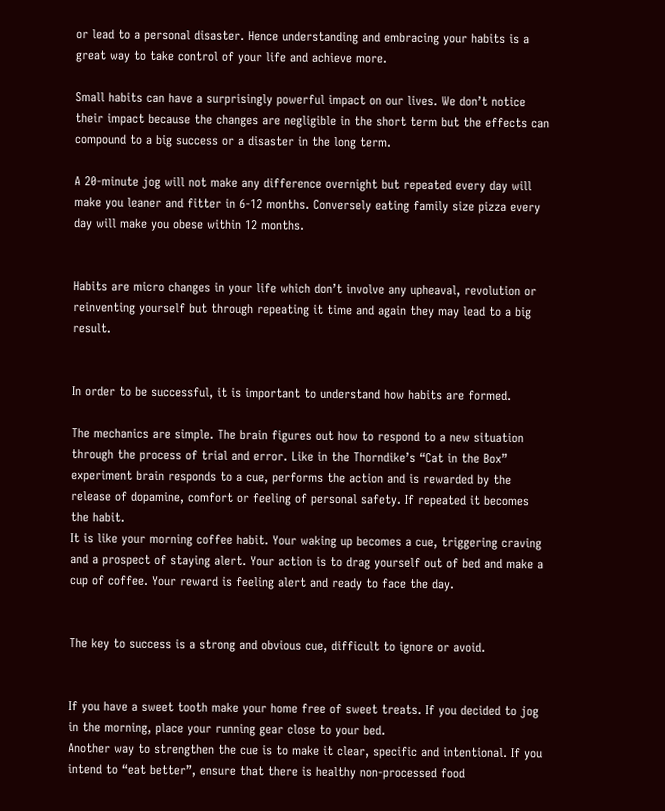or lead to a personal disaster. Hence understanding and embracing your habits is a great way to take control of your life and achieve more.

Small habits can have a surprisingly powerful impact on our lives. We don’t notice their impact because the changes are negligible in the short term but the effects can compound to a big success or a disaster in the long term.

A 20-minute jog will not make any difference overnight but repeated every day will make you leaner and fitter in 6-12 months. Conversely eating family size pizza every day will make you obese within 12 months.


Habits are micro changes in your life which don’t involve any upheaval, revolution or reinventing yourself but through repeating it time and again they may lead to a big result.


In order to be successful, it is important to understand how habits are formed.

The mechanics are simple. The brain figures out how to respond to a new situation through the process of trial and error. Like in the Thorndike’s “Cat in the Box” experiment brain responds to a cue, performs the action and is rewarded by the release of dopamine, comfort or feeling of personal safety. If repeated it becomes the habit.
It is like your morning coffee habit. Your waking up becomes a cue, triggering craving and a prospect of staying alert. Your action is to drag yourself out of bed and make a cup of coffee. Your reward is feeling alert and ready to face the day.


The key to success is a strong and obvious cue, difficult to ignore or avoid.


If you have a sweet tooth make your home free of sweet treats. If you decided to jog in the morning, place your running gear close to your bed.
Another way to strengthen the cue is to make it clear, specific and intentional. If you intend to “eat better”, ensure that there is healthy non-processed food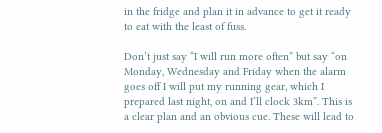in the fridge and plan it in advance to get it ready to eat with the least of fuss.

Don’t just say “I will run more often” but say “on Monday, Wednesday and Friday when the alarm goes off I will put my running gear, which I prepared last night, on and I’ll clock 3km”. This is a clear plan and an obvious cue. These will lead to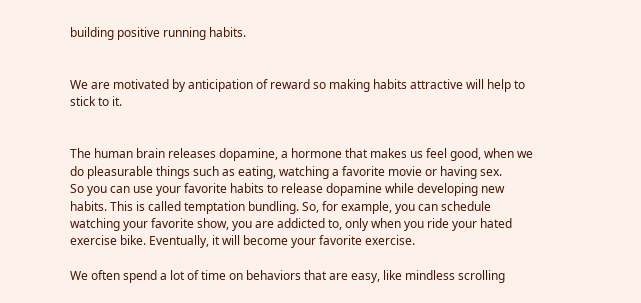building positive running habits.


We are motivated by anticipation of reward so making habits attractive will help to stick to it.


The human brain releases dopamine, a hormone that makes us feel good, when we do pleasurable things such as eating, watching a favorite movie or having sex.
So you can use your favorite habits to release dopamine while developing new habits. This is called temptation bundling. So, for example, you can schedule watching your favorite show, you are addicted to, only when you ride your hated exercise bike. Eventually, it will become your favorite exercise.

We often spend a lot of time on behaviors that are easy, like mindless scrolling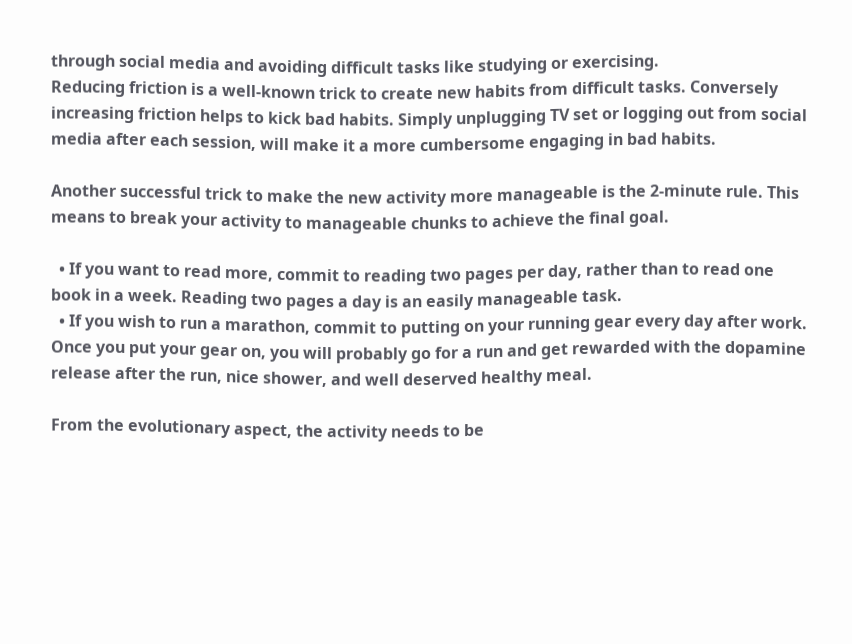through social media and avoiding difficult tasks like studying or exercising.
Reducing friction is a well-known trick to create new habits from difficult tasks. Conversely increasing friction helps to kick bad habits. Simply unplugging TV set or logging out from social media after each session, will make it a more cumbersome engaging in bad habits.

Another successful trick to make the new activity more manageable is the 2-minute rule. This means to break your activity to manageable chunks to achieve the final goal.

  • If you want to read more, commit to reading two pages per day, rather than to read one book in a week. Reading two pages a day is an easily manageable task.
  • If you wish to run a marathon, commit to putting on your running gear every day after work. Once you put your gear on, you will probably go for a run and get rewarded with the dopamine release after the run, nice shower, and well deserved healthy meal.

From the evolutionary aspect, the activity needs to be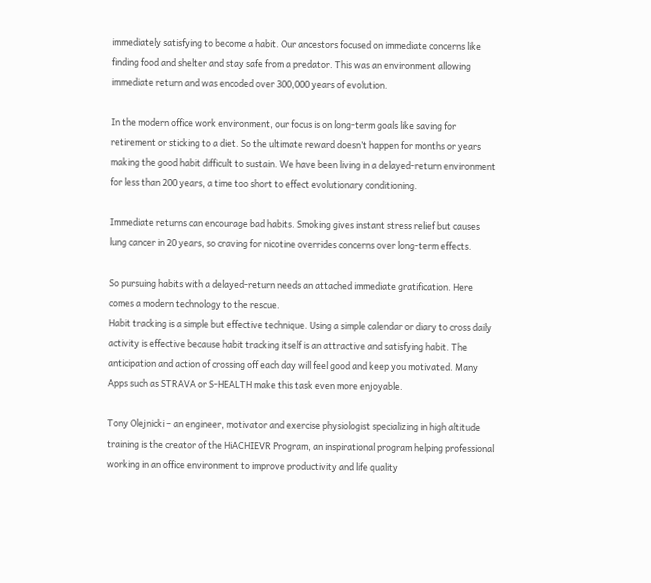immediately satisfying to become a habit. Our ancestors focused on immediate concerns like finding food and shelter and stay safe from a predator. This was an environment allowing immediate return and was encoded over 300,000 years of evolution.

In the modern office work environment, our focus is on long-term goals like saving for retirement or sticking to a diet. So the ultimate reward doesn’t happen for months or years making the good habit difficult to sustain. We have been living in a delayed-return environment for less than 200 years, a time too short to effect evolutionary conditioning.

Immediate returns can encourage bad habits. Smoking gives instant stress relief but causes lung cancer in 20 years, so craving for nicotine overrides concerns over long-term effects.

So pursuing habits with a delayed-return needs an attached immediate gratification. Here comes a modern technology to the rescue.
Habit tracking is a simple but effective technique. Using a simple calendar or diary to cross daily activity is effective because habit tracking itself is an attractive and satisfying habit. The anticipation and action of crossing off each day will feel good and keep you motivated. Many Apps such as STRAVA or S-HEALTH make this task even more enjoyable.

Tony Olejnicki – an engineer, motivator and exercise physiologist specializing in high altitude training is the creator of the HiACHIEVR Program, an inspirational program helping professional working in an office environment to improve productivity and life quality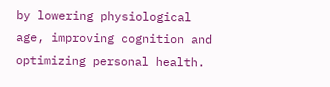by lowering physiological age, improving cognition and optimizing personal health.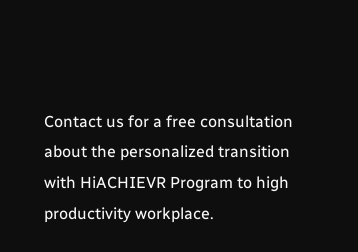Contact us for a free consultation about the personalized transition with HiACHIEVR Program to high productivity workplace.